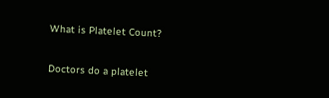What is Platelet Count?

Doctors do a platelet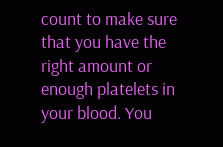count to make sure that you have the right amount or enough platelets in your blood. You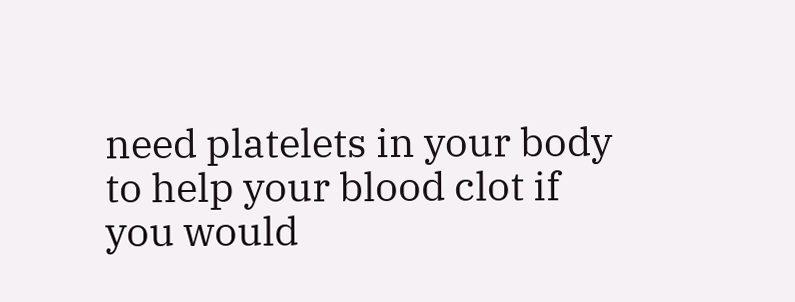need platelets in your body to help your blood clot if you would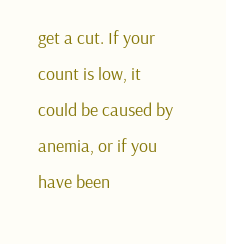get a cut. If your count is low, it could be caused by anemia, or if you have been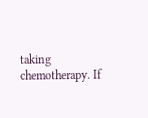taking chemotherapy. If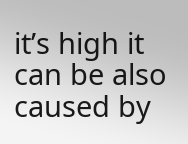it’s high it can be also caused by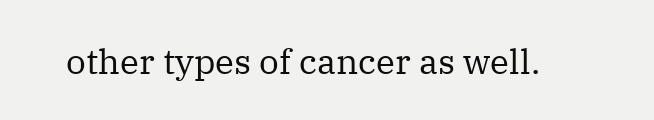other types of cancer as well.